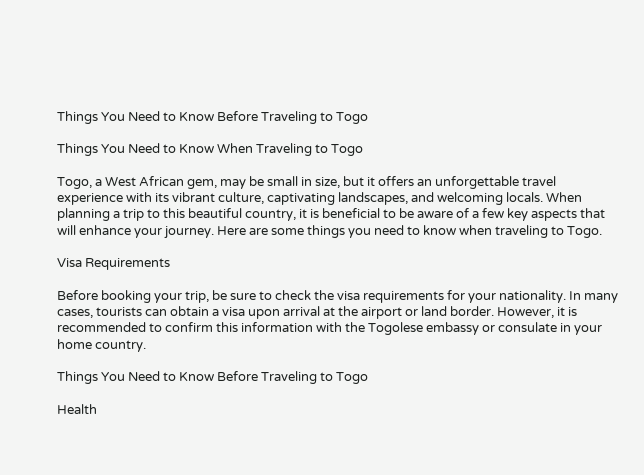Things You Need to Know Before Traveling to Togo

Things You Need to Know When Traveling to Togo

Togo, a West African gem, may be small in size, but it offers an unforgettable travel experience with its vibrant culture, captivating landscapes, and welcoming locals. When planning a trip to this beautiful country, it is beneficial to be aware of a few key aspects that will enhance your journey. Here are some things you need to know when traveling to Togo.

Visa Requirements

Before booking your trip, be sure to check the visa requirements for your nationality. In many cases, tourists can obtain a visa upon arrival at the airport or land border. However, it is recommended to confirm this information with the Togolese embassy or consulate in your home country.

Things You Need to Know Before Traveling to Togo

Health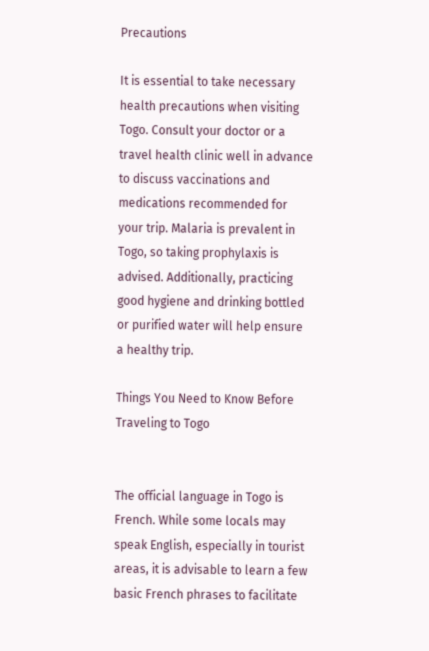Precautions

It is essential to take necessary health precautions when visiting Togo. Consult your doctor or a travel health clinic well in advance to discuss vaccinations and medications recommended for your trip. Malaria is prevalent in Togo, so taking prophylaxis is advised. Additionally, practicing good hygiene and drinking bottled or purified water will help ensure a healthy trip.

Things You Need to Know Before Traveling to Togo


The official language in Togo is French. While some locals may speak English, especially in tourist areas, it is advisable to learn a few basic French phrases to facilitate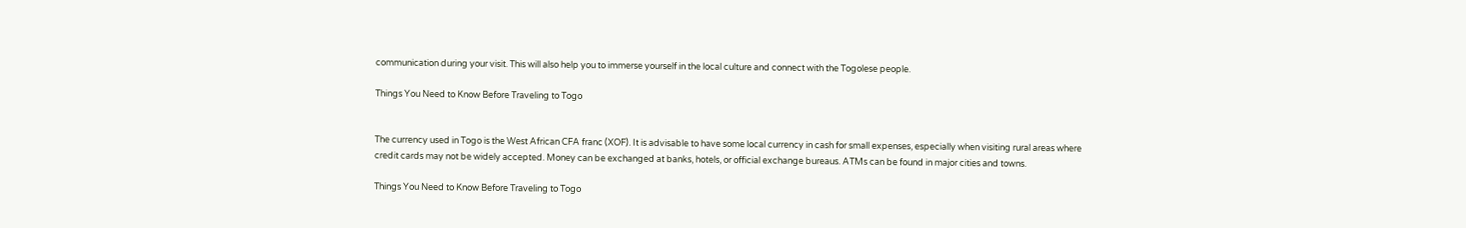communication during your visit. This will also help you to immerse yourself in the local culture and connect with the Togolese people.

Things You Need to Know Before Traveling to Togo


The currency used in Togo is the West African CFA franc (XOF). It is advisable to have some local currency in cash for small expenses, especially when visiting rural areas where credit cards may not be widely accepted. Money can be exchanged at banks, hotels, or official exchange bureaus. ATMs can be found in major cities and towns.

Things You Need to Know Before Traveling to Togo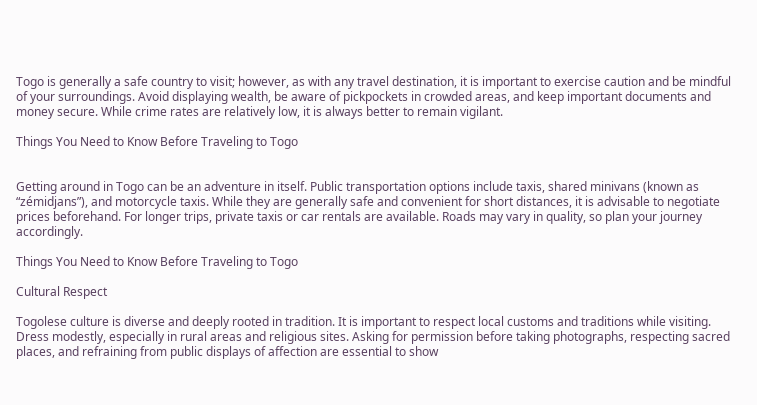Togo is generally a safe country to visit; however, as with any travel destination, it is important to exercise caution and be mindful of your surroundings. Avoid displaying wealth, be aware of pickpockets in crowded areas, and keep important documents and money secure. While crime rates are relatively low, it is always better to remain vigilant.

Things You Need to Know Before Traveling to Togo


Getting around in Togo can be an adventure in itself. Public transportation options include taxis, shared minivans (known as “zémidjans”), and motorcycle taxis. While they are generally safe and convenient for short distances, it is advisable to negotiate prices beforehand. For longer trips, private taxis or car rentals are available. Roads may vary in quality, so plan your journey accordingly.

Things You Need to Know Before Traveling to Togo

Cultural Respect

Togolese culture is diverse and deeply rooted in tradition. It is important to respect local customs and traditions while visiting. Dress modestly, especially in rural areas and religious sites. Asking for permission before taking photographs, respecting sacred places, and refraining from public displays of affection are essential to show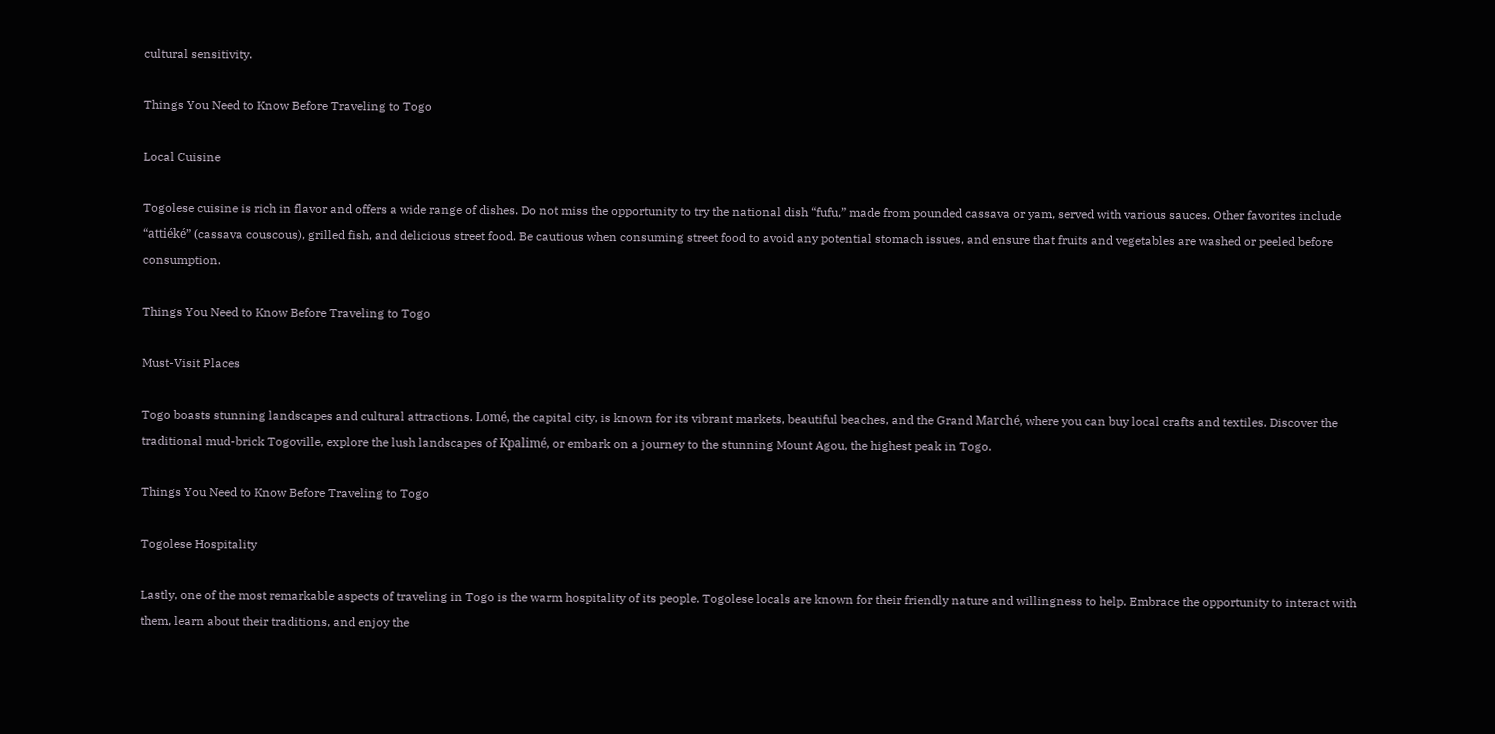cultural sensitivity.

Things You Need to Know Before Traveling to Togo

Local Cuisine

Togolese cuisine is rich in flavor and offers a wide range of dishes. Do not miss the opportunity to try the national dish “fufu,” made from pounded cassava or yam, served with various sauces. Other favorites include “attiéké” (cassava couscous), grilled fish, and delicious street food. Be cautious when consuming street food to avoid any potential stomach issues, and ensure that fruits and vegetables are washed or peeled before consumption.

Things You Need to Know Before Traveling to Togo

Must-Visit Places

Togo boasts stunning landscapes and cultural attractions. Lomé, the capital city, is known for its vibrant markets, beautiful beaches, and the Grand Marché, where you can buy local crafts and textiles. Discover the traditional mud-brick Togoville, explore the lush landscapes of Kpalimé, or embark on a journey to the stunning Mount Agou, the highest peak in Togo.

Things You Need to Know Before Traveling to Togo

Togolese Hospitality

Lastly, one of the most remarkable aspects of traveling in Togo is the warm hospitality of its people. Togolese locals are known for their friendly nature and willingness to help. Embrace the opportunity to interact with them, learn about their traditions, and enjoy the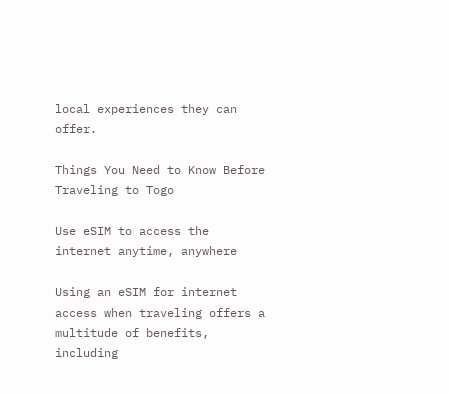local experiences they can offer.

Things You Need to Know Before Traveling to Togo

Use eSIM to access the internet anytime, anywhere

Using an eSIM for internet access when traveling offers a multitude of benefits, including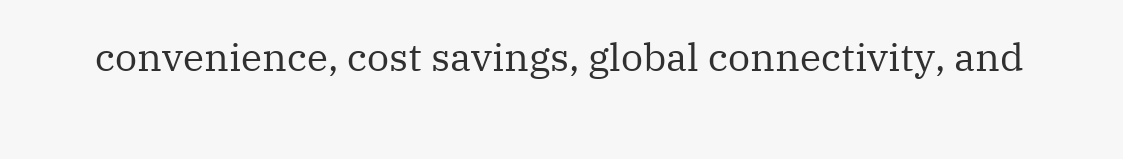convenience, cost savings, global connectivity, and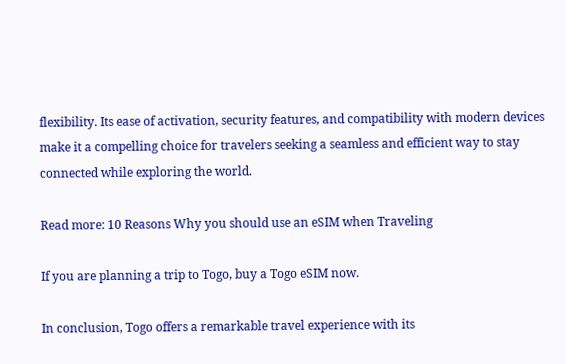flexibility. Its ease of activation, security features, and compatibility with modern devices make it a compelling choice for travelers seeking a seamless and efficient way to stay connected while exploring the world.

Read more: 10 Reasons Why you should use an eSIM when Traveling

If you are planning a trip to Togo, buy a Togo eSIM now.

In conclusion, Togo offers a remarkable travel experience with its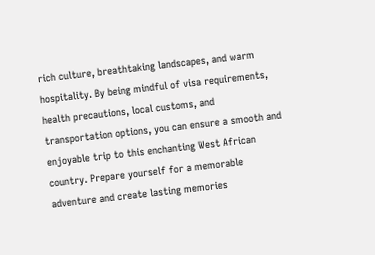rich culture, breathtaking landscapes, and warm hospitality. By being mindful of visa requirements, health precautions, local customs, and transportation options, you can ensure a smooth and enjoyable trip to this enchanting West African country. Prepare yourself for a memorable adventure and create lasting memories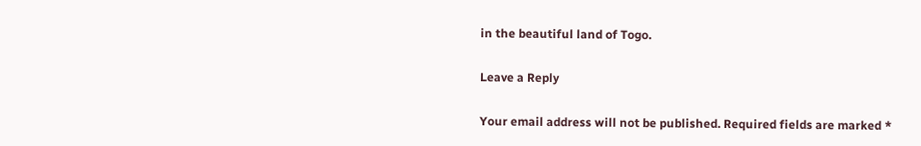in the beautiful land of Togo.

Leave a Reply

Your email address will not be published. Required fields are marked *